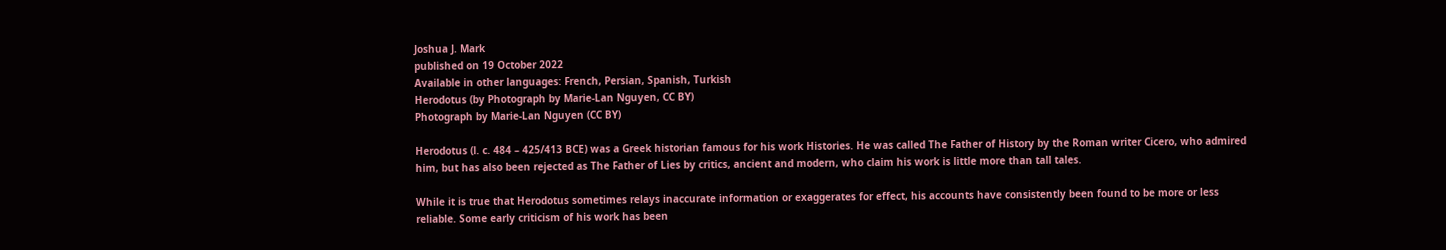Joshua J. Mark
published on 19 October 2022
Available in other languages: French, Persian, Spanish, Turkish
Herodotus (by Photograph by Marie-Lan Nguyen, CC BY)
Photograph by Marie-Lan Nguyen (CC BY)

Herodotus (l. c. 484 – 425/413 BCE) was a Greek historian famous for his work Histories. He was called The Father of History by the Roman writer Cicero, who admired him, but has also been rejected as The Father of Lies by critics, ancient and modern, who claim his work is little more than tall tales.

While it is true that Herodotus sometimes relays inaccurate information or exaggerates for effect, his accounts have consistently been found to be more or less reliable. Some early criticism of his work has been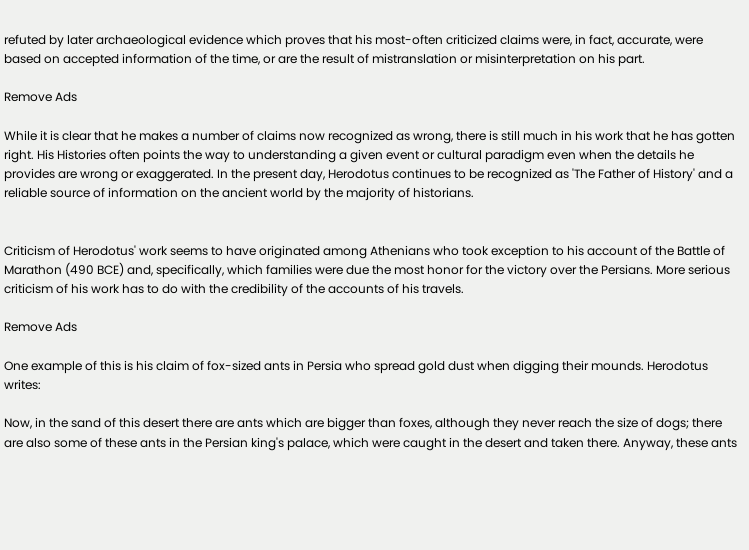refuted by later archaeological evidence which proves that his most-often criticized claims were, in fact, accurate, were based on accepted information of the time, or are the result of mistranslation or misinterpretation on his part.

Remove Ads

While it is clear that he makes a number of claims now recognized as wrong, there is still much in his work that he has gotten right. His Histories often points the way to understanding a given event or cultural paradigm even when the details he provides are wrong or exaggerated. In the present day, Herodotus continues to be recognized as 'The Father of History' and a reliable source of information on the ancient world by the majority of historians.


Criticism of Herodotus' work seems to have originated among Athenians who took exception to his account of the Battle of Marathon (490 BCE) and, specifically, which families were due the most honor for the victory over the Persians. More serious criticism of his work has to do with the credibility of the accounts of his travels.

Remove Ads

One example of this is his claim of fox-sized ants in Persia who spread gold dust when digging their mounds. Herodotus writes:

Now, in the sand of this desert there are ants which are bigger than foxes, although they never reach the size of dogs; there are also some of these ants in the Persian king's palace, which were caught in the desert and taken there. Anyway, these ants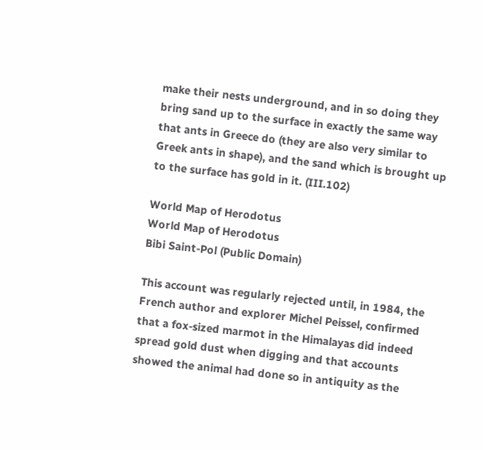make their nests underground, and in so doing they bring sand up to the surface in exactly the same way that ants in Greece do (they are also very similar to Greek ants in shape), and the sand which is brought up to the surface has gold in it. (III.102)

World Map of Herodotus
World Map of Herodotus
Bibi Saint-Pol (Public Domain)

This account was regularly rejected until, in 1984, the French author and explorer Michel Peissel, confirmed that a fox-sized marmot in the Himalayas did indeed spread gold dust when digging and that accounts showed the animal had done so in antiquity as the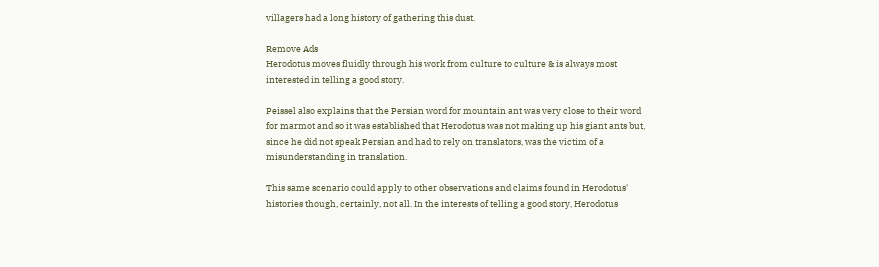villagers had a long history of gathering this dust.

Remove Ads
Herodotus moves fluidly through his work from culture to culture & is always most interested in telling a good story.

Peissel also explains that the Persian word for mountain ant was very close to their word for marmot and so it was established that Herodotus was not making up his giant ants but, since he did not speak Persian and had to rely on translators, was the victim of a misunderstanding in translation.

This same scenario could apply to other observations and claims found in Herodotus' histories though, certainly, not all. In the interests of telling a good story, Herodotus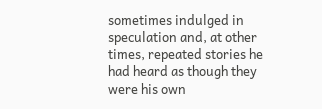sometimes indulged in speculation and, at other times, repeated stories he had heard as though they were his own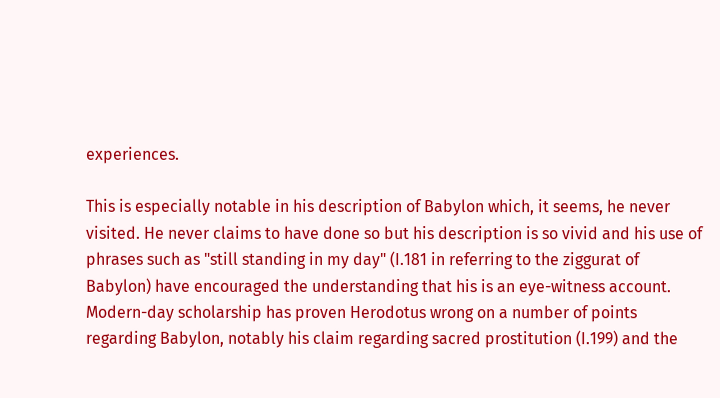experiences.

This is especially notable in his description of Babylon which, it seems, he never visited. He never claims to have done so but his description is so vivid and his use of phrases such as "still standing in my day" (I.181 in referring to the ziggurat of Babylon) have encouraged the understanding that his is an eye-witness account. Modern-day scholarship has proven Herodotus wrong on a number of points regarding Babylon, notably his claim regarding sacred prostitution (I.199) and the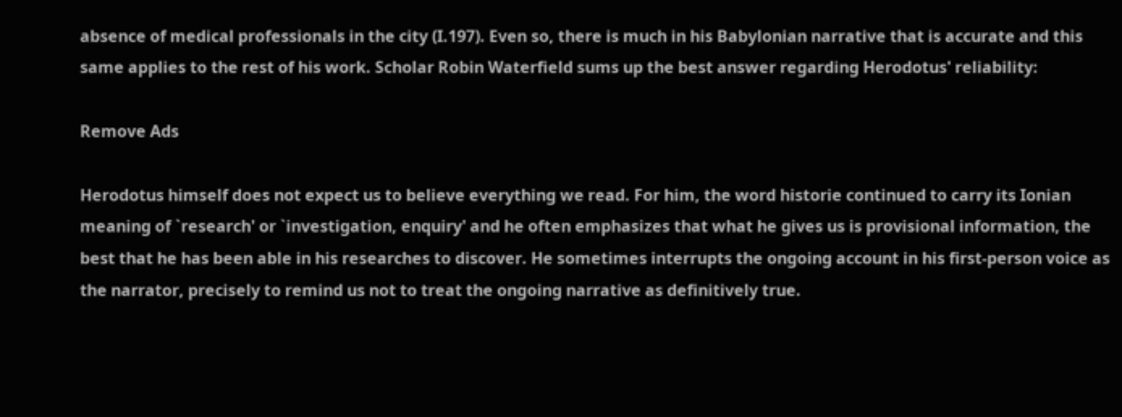absence of medical professionals in the city (I.197). Even so, there is much in his Babylonian narrative that is accurate and this same applies to the rest of his work. Scholar Robin Waterfield sums up the best answer regarding Herodotus' reliability:

Remove Ads

Herodotus himself does not expect us to believe everything we read. For him, the word historie continued to carry its Ionian meaning of `research' or `investigation, enquiry' and he often emphasizes that what he gives us is provisional information, the best that he has been able in his researches to discover. He sometimes interrupts the ongoing account in his first-person voice as the narrator, precisely to remind us not to treat the ongoing narrative as definitively true.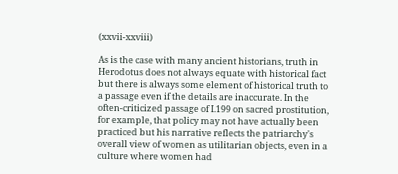(xxvii-xxviii)

As is the case with many ancient historians, truth in Herodotus does not always equate with historical fact but there is always some element of historical truth to a passage even if the details are inaccurate. In the often-criticized passage of I.199 on sacred prostitution, for example, that policy may not have actually been practiced but his narrative reflects the patriarchy's overall view of women as utilitarian objects, even in a culture where women had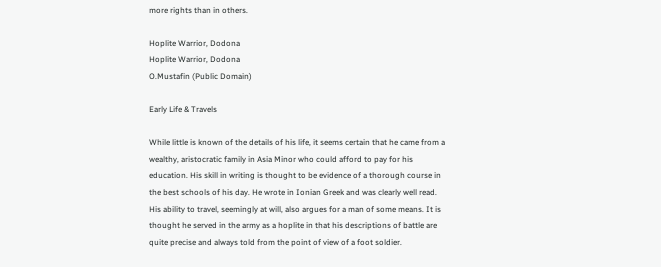more rights than in others.

Hoplite Warrior, Dodona
Hoplite Warrior, Dodona
O.Mustafin (Public Domain)

Early Life & Travels

While little is known of the details of his life, it seems certain that he came from a wealthy, aristocratic family in Asia Minor who could afford to pay for his education. His skill in writing is thought to be evidence of a thorough course in the best schools of his day. He wrote in Ionian Greek and was clearly well read. His ability to travel, seemingly at will, also argues for a man of some means. It is thought he served in the army as a hoplite in that his descriptions of battle are quite precise and always told from the point of view of a foot soldier.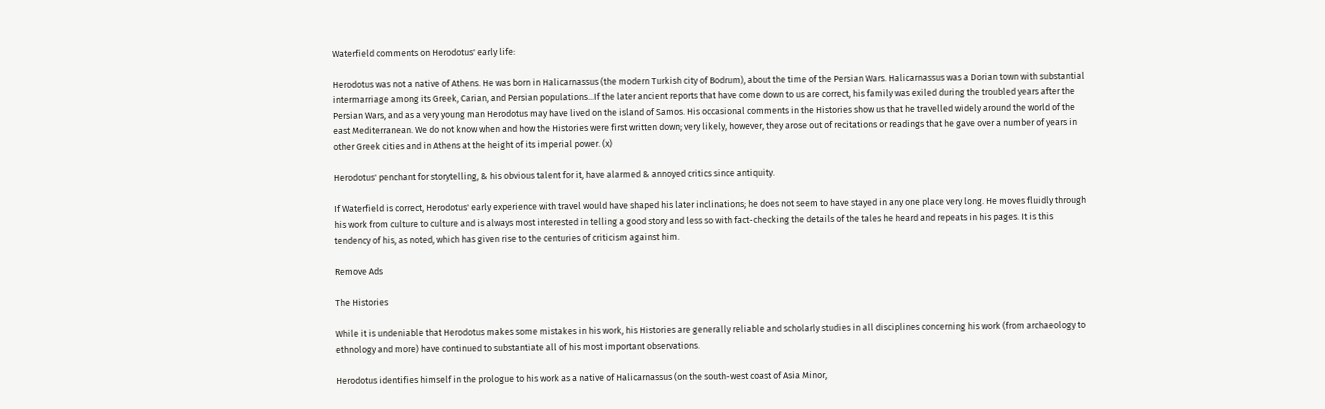Waterfield comments on Herodotus' early life:

Herodotus was not a native of Athens. He was born in Halicarnassus (the modern Turkish city of Bodrum), about the time of the Persian Wars. Halicarnassus was a Dorian town with substantial intermarriage among its Greek, Carian, and Persian populations...If the later ancient reports that have come down to us are correct, his family was exiled during the troubled years after the Persian Wars, and as a very young man Herodotus may have lived on the island of Samos. His occasional comments in the Histories show us that he travelled widely around the world of the east Mediterranean. We do not know when and how the Histories were first written down; very likely, however, they arose out of recitations or readings that he gave over a number of years in other Greek cities and in Athens at the height of its imperial power. (x)

Herodotus' penchant for storytelling, & his obvious talent for it, have alarmed & annoyed critics since antiquity.

If Waterfield is correct, Herodotus' early experience with travel would have shaped his later inclinations; he does not seem to have stayed in any one place very long. He moves fluidly through his work from culture to culture and is always most interested in telling a good story and less so with fact-checking the details of the tales he heard and repeats in his pages. It is this tendency of his, as noted, which has given rise to the centuries of criticism against him.

Remove Ads

The Histories

While it is undeniable that Herodotus makes some mistakes in his work, his Histories are generally reliable and scholarly studies in all disciplines concerning his work (from archaeology to ethnology and more) have continued to substantiate all of his most important observations.

Herodotus identifies himself in the prologue to his work as a native of Halicarnassus (on the south-west coast of Asia Minor,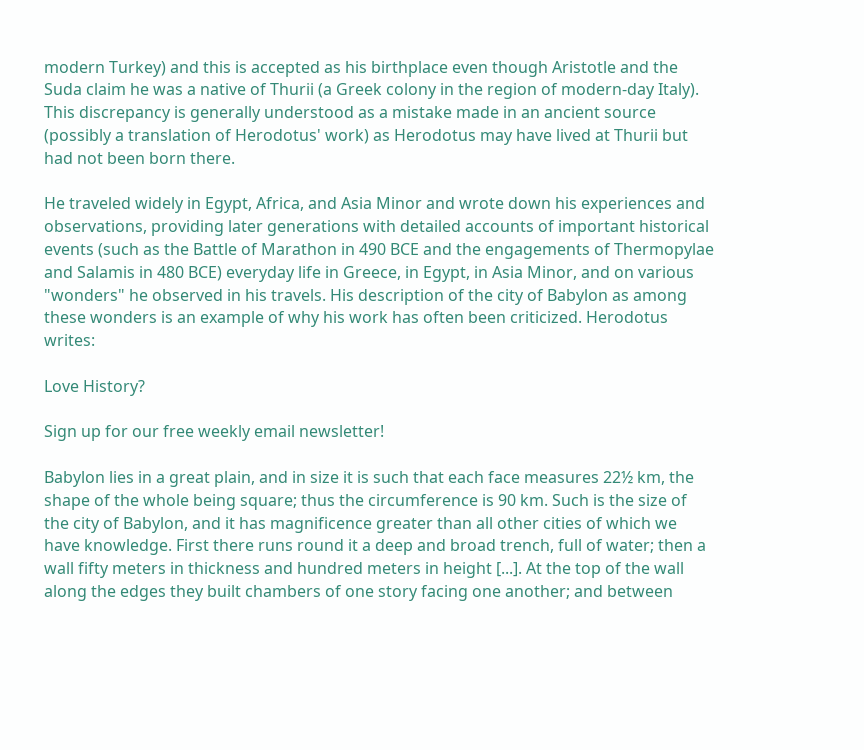modern Turkey) and this is accepted as his birthplace even though Aristotle and the Suda claim he was a native of Thurii (a Greek colony in the region of modern-day Italy). This discrepancy is generally understood as a mistake made in an ancient source (possibly a translation of Herodotus' work) as Herodotus may have lived at Thurii but had not been born there.

He traveled widely in Egypt, Africa, and Asia Minor and wrote down his experiences and observations, providing later generations with detailed accounts of important historical events (such as the Battle of Marathon in 490 BCE and the engagements of Thermopylae and Salamis in 480 BCE) everyday life in Greece, in Egypt, in Asia Minor, and on various "wonders" he observed in his travels. His description of the city of Babylon as among these wonders is an example of why his work has often been criticized. Herodotus writes:

Love History?

Sign up for our free weekly email newsletter!

Babylon lies in a great plain, and in size it is such that each face measures 22½ km, the shape of the whole being square; thus the circumference is 90 km. Such is the size of the city of Babylon, and it has magnificence greater than all other cities of which we have knowledge. First there runs round it a deep and broad trench, full of water; then a wall fifty meters in thickness and hundred meters in height [...]. At the top of the wall along the edges they built chambers of one story facing one another; and between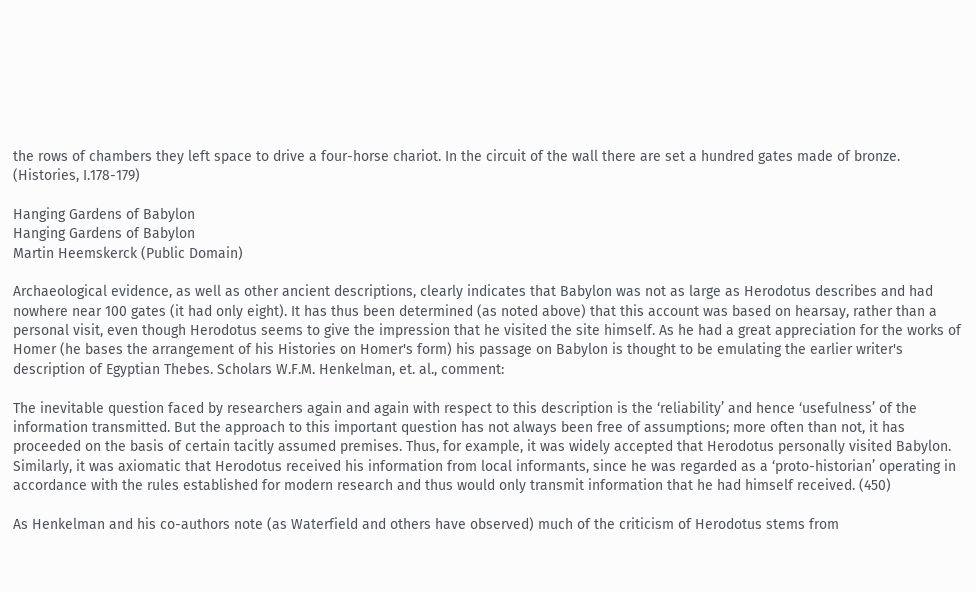the rows of chambers they left space to drive a four-horse chariot. In the circuit of the wall there are set a hundred gates made of bronze. (Histories, I.178-179)

Hanging Gardens of Babylon
Hanging Gardens of Babylon
Martin Heemskerck (Public Domain)

Archaeological evidence, as well as other ancient descriptions, clearly indicates that Babylon was not as large as Herodotus describes and had nowhere near 100 gates (it had only eight). It has thus been determined (as noted above) that this account was based on hearsay, rather than a personal visit, even though Herodotus seems to give the impression that he visited the site himself. As he had a great appreciation for the works of Homer (he bases the arrangement of his Histories on Homer's form) his passage on Babylon is thought to be emulating the earlier writer's description of Egyptian Thebes. Scholars W.F.M. Henkelman, et. al., comment:

The inevitable question faced by researchers again and again with respect to this description is the ‘reliability’ and hence ‘usefulness’ of the information transmitted. But the approach to this important question has not always been free of assumptions; more often than not, it has proceeded on the basis of certain tacitly assumed premises. Thus, for example, it was widely accepted that Herodotus personally visited Babylon. Similarly, it was axiomatic that Herodotus received his information from local informants, since he was regarded as a ‘proto-historian’ operating in accordance with the rules established for modern research and thus would only transmit information that he had himself received. (450)

As Henkelman and his co-authors note (as Waterfield and others have observed) much of the criticism of Herodotus stems from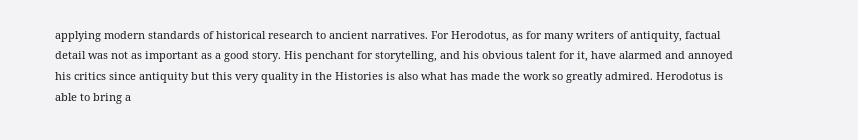applying modern standards of historical research to ancient narratives. For Herodotus, as for many writers of antiquity, factual detail was not as important as a good story. His penchant for storytelling, and his obvious talent for it, have alarmed and annoyed his critics since antiquity but this very quality in the Histories is also what has made the work so greatly admired. Herodotus is able to bring a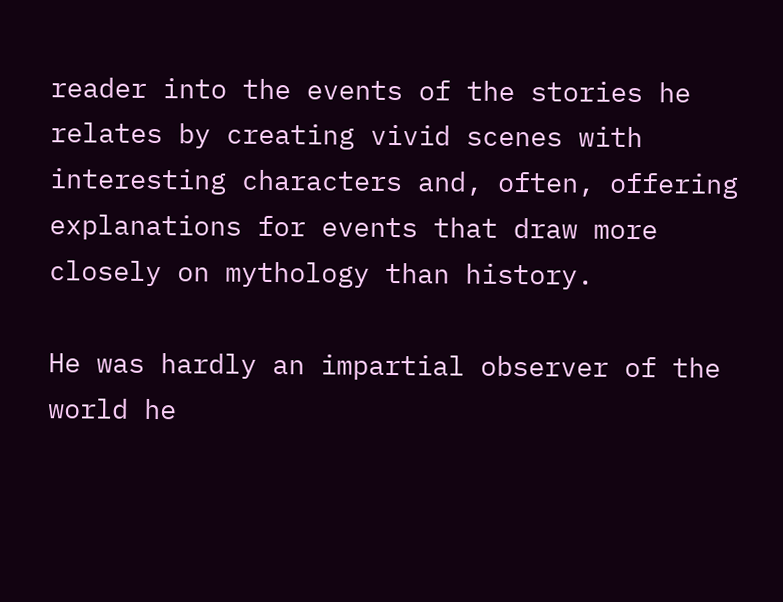reader into the events of the stories he relates by creating vivid scenes with interesting characters and, often, offering explanations for events that draw more closely on mythology than history.

He was hardly an impartial observer of the world he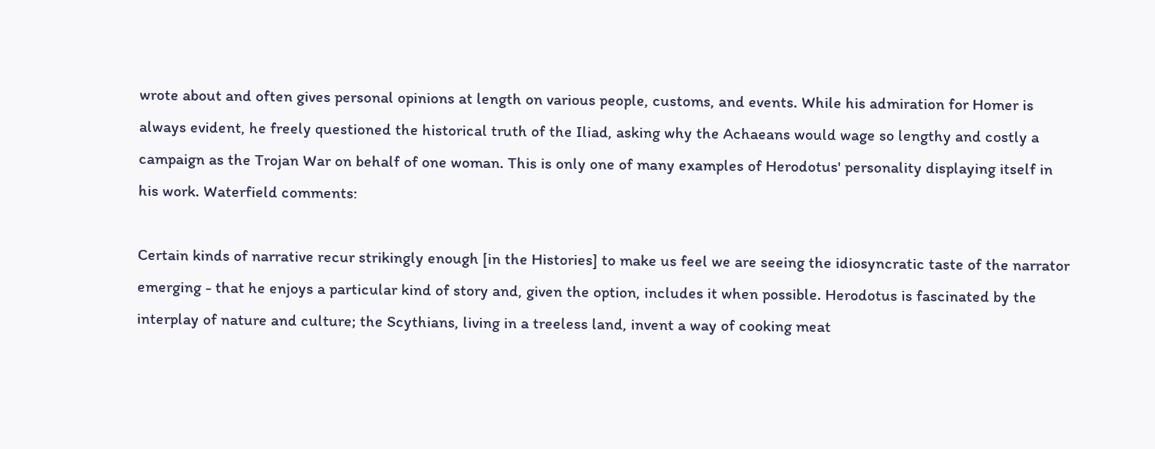wrote about and often gives personal opinions at length on various people, customs, and events. While his admiration for Homer is always evident, he freely questioned the historical truth of the Iliad, asking why the Achaeans would wage so lengthy and costly a campaign as the Trojan War on behalf of one woman. This is only one of many examples of Herodotus' personality displaying itself in his work. Waterfield comments:

Certain kinds of narrative recur strikingly enough [in the Histories] to make us feel we are seeing the idiosyncratic taste of the narrator emerging - that he enjoys a particular kind of story and, given the option, includes it when possible. Herodotus is fascinated by the interplay of nature and culture; the Scythians, living in a treeless land, invent a way of cooking meat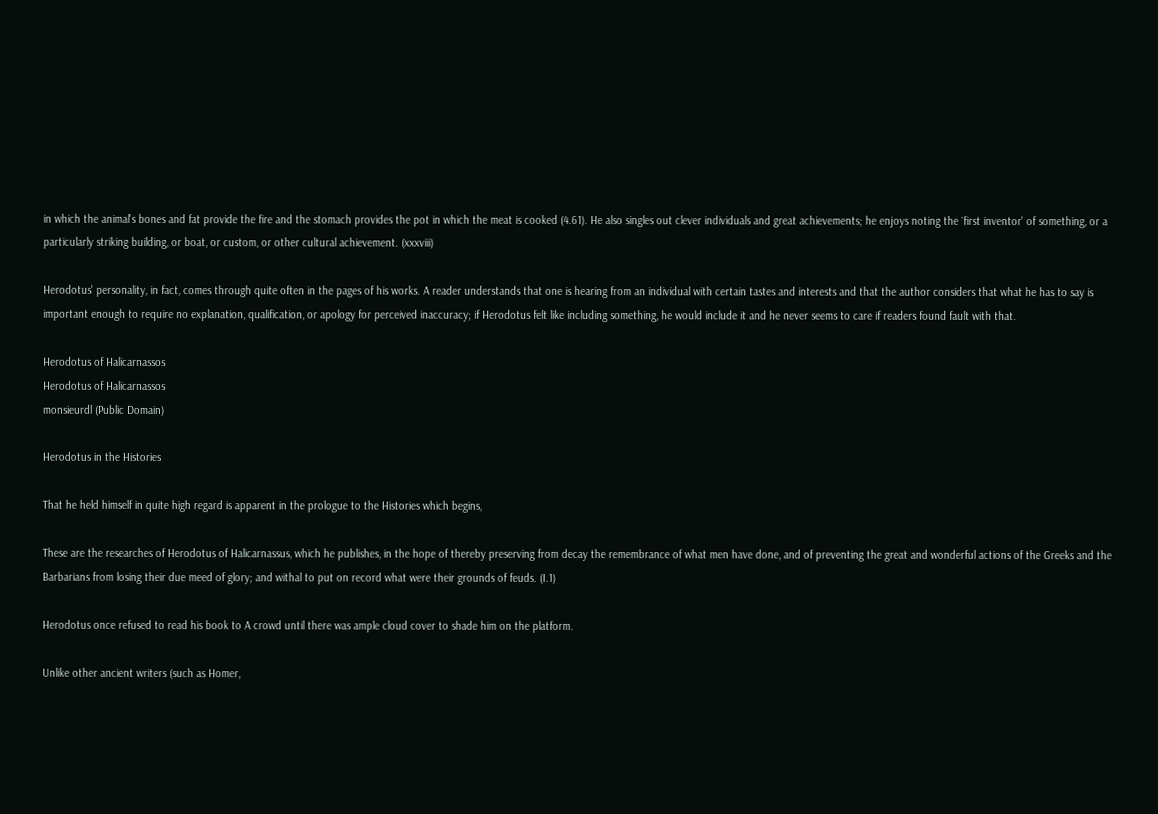in which the animal's bones and fat provide the fire and the stomach provides the pot in which the meat is cooked (4.61). He also singles out clever individuals and great achievements; he enjoys noting the `first inventor' of something, or a particularly striking building, or boat, or custom, or other cultural achievement. (xxxviii)

Herodotus' personality, in fact, comes through quite often in the pages of his works. A reader understands that one is hearing from an individual with certain tastes and interests and that the author considers that what he has to say is important enough to require no explanation, qualification, or apology for perceived inaccuracy; if Herodotus felt like including something, he would include it and he never seems to care if readers found fault with that.

Herodotus of Halicarnassos
Herodotus of Halicarnassos
monsieurdl (Public Domain)

Herodotus in the Histories

That he held himself in quite high regard is apparent in the prologue to the Histories which begins,

These are the researches of Herodotus of Halicarnassus, which he publishes, in the hope of thereby preserving from decay the remembrance of what men have done, and of preventing the great and wonderful actions of the Greeks and the Barbarians from losing their due meed of glory; and withal to put on record what were their grounds of feuds. (I.1)

Herodotus once refused to read his book to A crowd until there was ample cloud cover to shade him on the platform.

Unlike other ancient writers (such as Homer,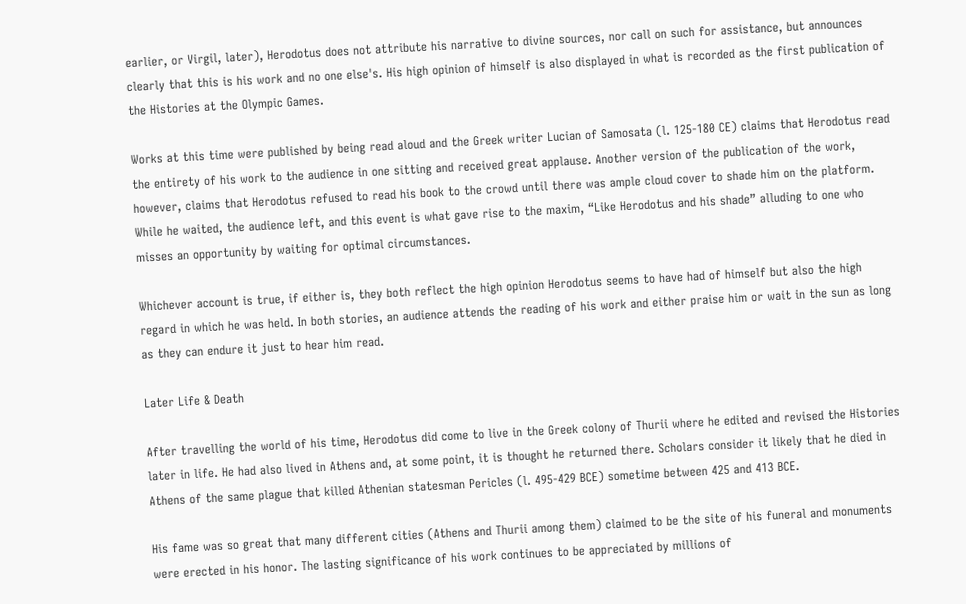earlier, or Virgil, later), Herodotus does not attribute his narrative to divine sources, nor call on such for assistance, but announces clearly that this is his work and no one else's. His high opinion of himself is also displayed in what is recorded as the first publication of the Histories at the Olympic Games.

Works at this time were published by being read aloud and the Greek writer Lucian of Samosata (l. 125-180 CE) claims that Herodotus read the entirety of his work to the audience in one sitting and received great applause. Another version of the publication of the work, however, claims that Herodotus refused to read his book to the crowd until there was ample cloud cover to shade him on the platform. While he waited, the audience left, and this event is what gave rise to the maxim, “Like Herodotus and his shade” alluding to one who misses an opportunity by waiting for optimal circumstances.

Whichever account is true, if either is, they both reflect the high opinion Herodotus seems to have had of himself but also the high regard in which he was held. In both stories, an audience attends the reading of his work and either praise him or wait in the sun as long as they can endure it just to hear him read.

Later Life & Death

After travelling the world of his time, Herodotus did come to live in the Greek colony of Thurii where he edited and revised the Histories later in life. He had also lived in Athens and, at some point, it is thought he returned there. Scholars consider it likely that he died in Athens of the same plague that killed Athenian statesman Pericles (l. 495-429 BCE) sometime between 425 and 413 BCE.

His fame was so great that many different cities (Athens and Thurii among them) claimed to be the site of his funeral and monuments were erected in his honor. The lasting significance of his work continues to be appreciated by millions of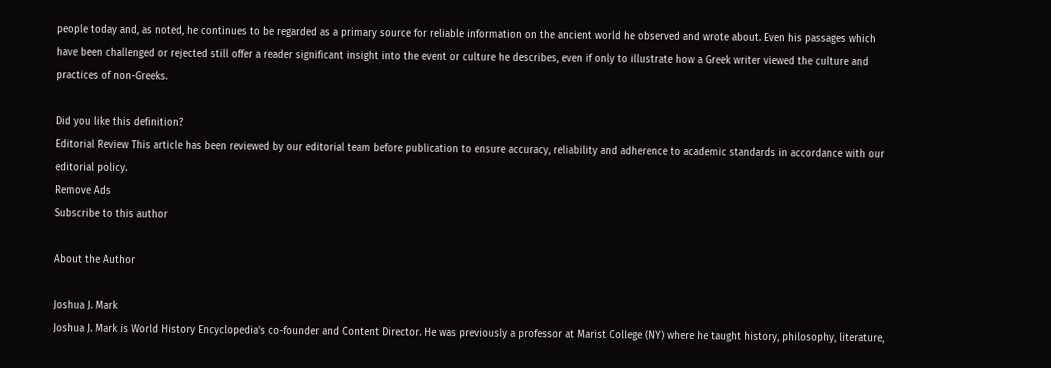people today and, as noted, he continues to be regarded as a primary source for reliable information on the ancient world he observed and wrote about. Even his passages which have been challenged or rejected still offer a reader significant insight into the event or culture he describes, even if only to illustrate how a Greek writer viewed the culture and practices of non-Greeks.

Did you like this definition?
Editorial Review This article has been reviewed by our editorial team before publication to ensure accuracy, reliability and adherence to academic standards in accordance with our editorial policy.
Remove Ads
Subscribe to this author

About the Author

Joshua J. Mark
Joshua J. Mark is World History Encyclopedia's co-founder and Content Director. He was previously a professor at Marist College (NY) where he taught history, philosophy, literature,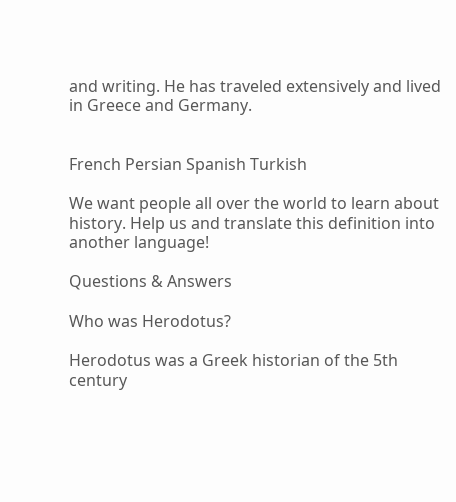and writing. He has traveled extensively and lived in Greece and Germany.


French Persian Spanish Turkish

We want people all over the world to learn about history. Help us and translate this definition into another language!

Questions & Answers

Who was Herodotus?

Herodotus was a Greek historian of the 5th century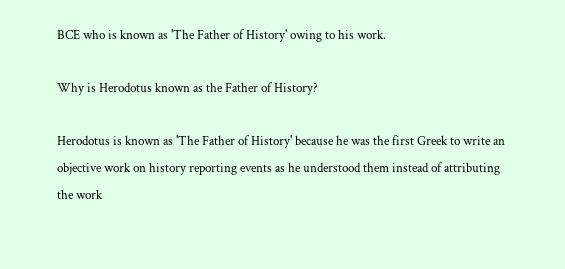BCE who is known as 'The Father of History' owing to his work.

Why is Herodotus known as the Father of History?

Herodotus is known as 'The Father of History' because he was the first Greek to write an objective work on history reporting events as he understood them instead of attributing the work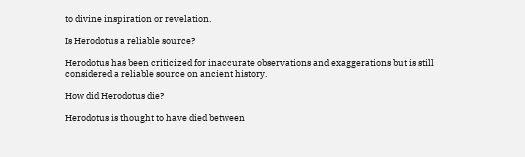to divine inspiration or revelation.

Is Herodotus a reliable source?

Herodotus has been criticized for inaccurate observations and exaggerations but is still considered a reliable source on ancient history.

How did Herodotus die?

Herodotus is thought to have died between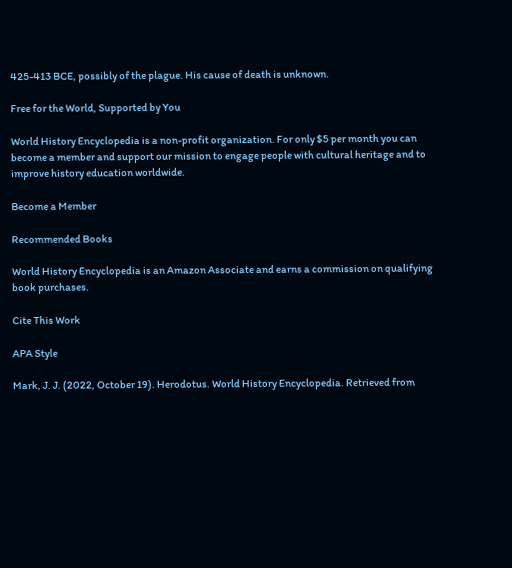425-413 BCE, possibly of the plague. His cause of death is unknown.

Free for the World, Supported by You

World History Encyclopedia is a non-profit organization. For only $5 per month you can become a member and support our mission to engage people with cultural heritage and to improve history education worldwide.

Become a Member

Recommended Books

World History Encyclopedia is an Amazon Associate and earns a commission on qualifying book purchases.

Cite This Work

APA Style

Mark, J. J. (2022, October 19). Herodotus. World History Encyclopedia. Retrieved from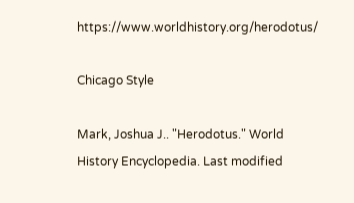https://www.worldhistory.org/herodotus/

Chicago Style

Mark, Joshua J.. "Herodotus." World History Encyclopedia. Last modified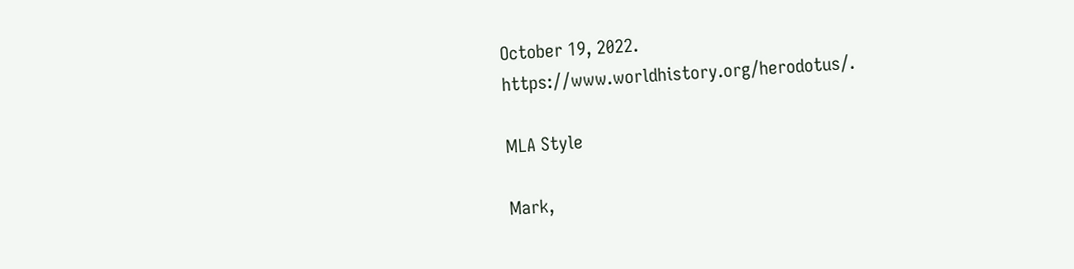October 19, 2022. https://www.worldhistory.org/herodotus/.

MLA Style

Mark,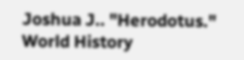Joshua J.. "Herodotus." World History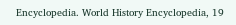Encyclopedia. World History Encyclopedia, 19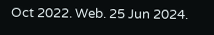Oct 2022. Web. 25 Jun 2024.